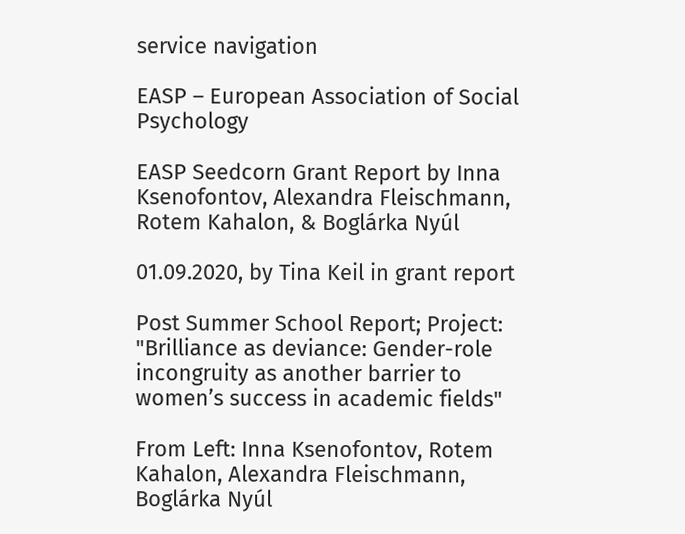service navigation

EASP – European Association of Social Psychology

EASP Seedcorn Grant Report by Inna Ksenofontov, Alexandra Fleischmann, Rotem Kahalon, & Boglárka Nyúl

01.09.2020, by Tina Keil in grant report

Post Summer School Report; Project: "Brilliance as deviance: Gender-role incongruity as another barrier to women’s success in academic fields"

From Left: Inna Ksenofontov, Rotem Kahalon, Alexandra Fleischmann, Boglárka Nyúl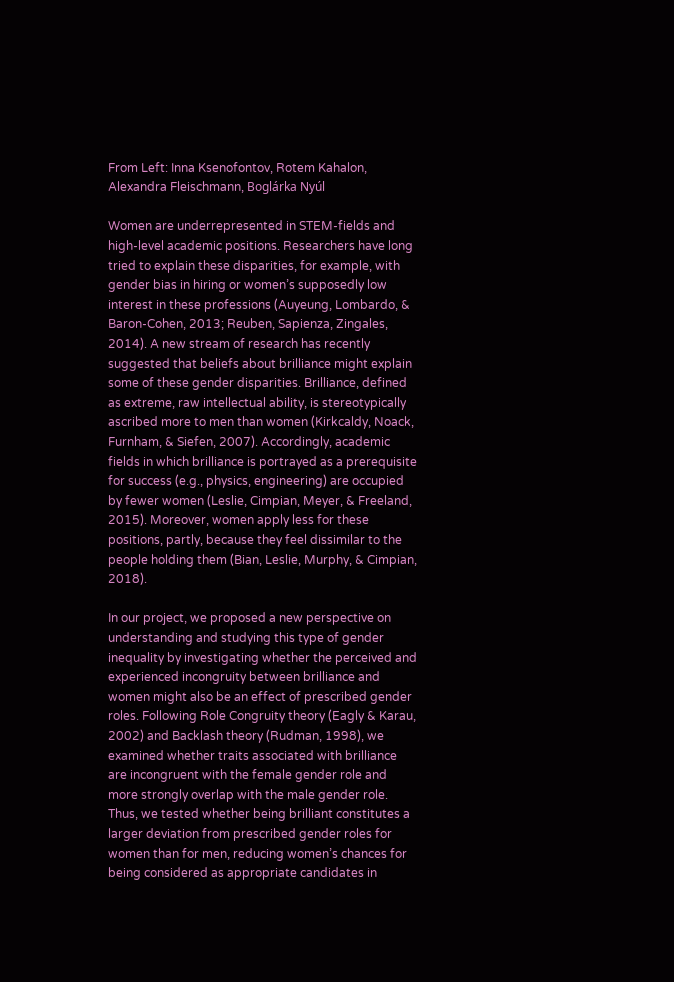From Left: Inna Ksenofontov, Rotem Kahalon, Alexandra Fleischmann, Boglárka Nyúl

Women are underrepresented in STEM-fields and high-level academic positions. Researchers have long tried to explain these disparities, for example, with gender bias in hiring or women’s supposedly low interest in these professions (Auyeung, Lombardo, & Baron-Cohen, 2013; Reuben, Sapienza, Zingales, 2014). A new stream of research has recently suggested that beliefs about brilliance might explain some of these gender disparities. Brilliance, defined as extreme, raw intellectual ability, is stereotypically ascribed more to men than women (Kirkcaldy, Noack, Furnham, & Siefen, 2007). Accordingly, academic fields in which brilliance is portrayed as a prerequisite for success (e.g., physics, engineering) are occupied by fewer women (Leslie, Cimpian, Meyer, & Freeland, 2015). Moreover, women apply less for these positions, partly, because they feel dissimilar to the people holding them (Bian, Leslie, Murphy, & Cimpian, 2018).

In our project, we proposed a new perspective on understanding and studying this type of gender inequality by investigating whether the perceived and experienced incongruity between brilliance and women might also be an effect of prescribed gender roles. Following Role Congruity theory (Eagly & Karau, 2002) and Backlash theory (Rudman, 1998), we examined whether traits associated with brilliance are incongruent with the female gender role and more strongly overlap with the male gender role. Thus, we tested whether being brilliant constitutes a larger deviation from prescribed gender roles for women than for men, reducing women’s chances for being considered as appropriate candidates in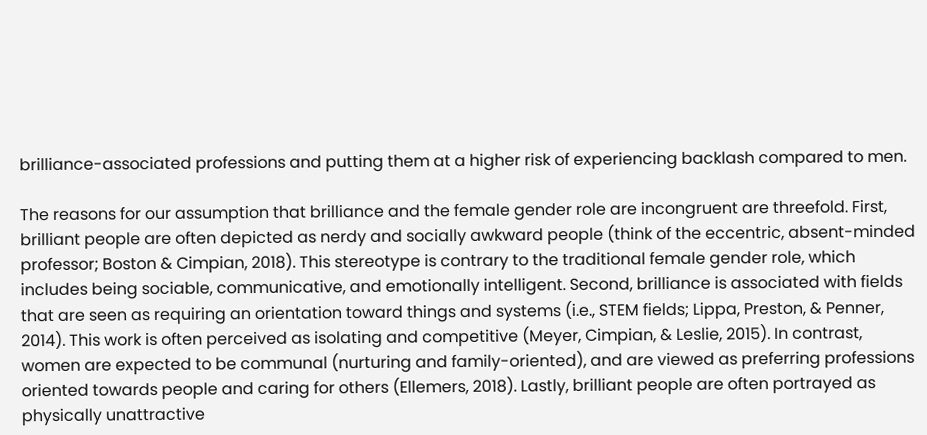brilliance-associated professions and putting them at a higher risk of experiencing backlash compared to men.

The reasons for our assumption that brilliance and the female gender role are incongruent are threefold. First, brilliant people are often depicted as nerdy and socially awkward people (think of the eccentric, absent-minded professor; Boston & Cimpian, 2018). This stereotype is contrary to the traditional female gender role, which includes being sociable, communicative, and emotionally intelligent. Second, brilliance is associated with fields that are seen as requiring an orientation toward things and systems (i.e., STEM fields; Lippa, Preston, & Penner, 2014). This work is often perceived as isolating and competitive (Meyer, Cimpian, & Leslie, 2015). In contrast, women are expected to be communal (nurturing and family-oriented), and are viewed as preferring professions oriented towards people and caring for others (Ellemers, 2018). Lastly, brilliant people are often portrayed as physically unattractive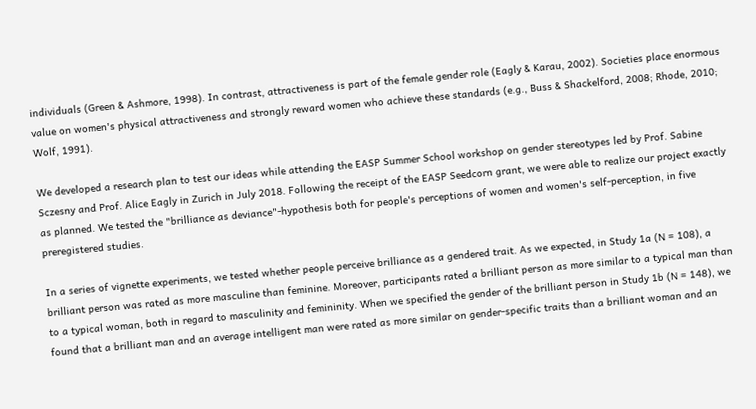individuals (Green & Ashmore, 1998). In contrast, attractiveness is part of the female gender role (Eagly & Karau, 2002). Societies place enormous value on women's physical attractiveness and strongly reward women who achieve these standards (e.g., Buss & Shackelford, 2008; Rhode, 2010; Wolf, 1991).

We developed a research plan to test our ideas while attending the EASP Summer School workshop on gender stereotypes led by Prof. Sabine Sczesny and Prof. Alice Eagly in Zurich in July 2018. Following the receipt of the EASP Seedcorn grant, we were able to realize our project exactly as planned. We tested the "brilliance as deviance"-hypothesis both for people's perceptions of women and women's self-perception, in five preregistered studies.

In a series of vignette experiments, we tested whether people perceive brilliance as a gendered trait. As we expected, in Study 1a (N = 108), a brilliant person was rated as more masculine than feminine. Moreover, participants rated a brilliant person as more similar to a typical man than to a typical woman, both in regard to masculinity and femininity. When we specified the gender of the brilliant person in Study 1b (N = 148), we found that a brilliant man and an average intelligent man were rated as more similar on gender-specific traits than a brilliant woman and an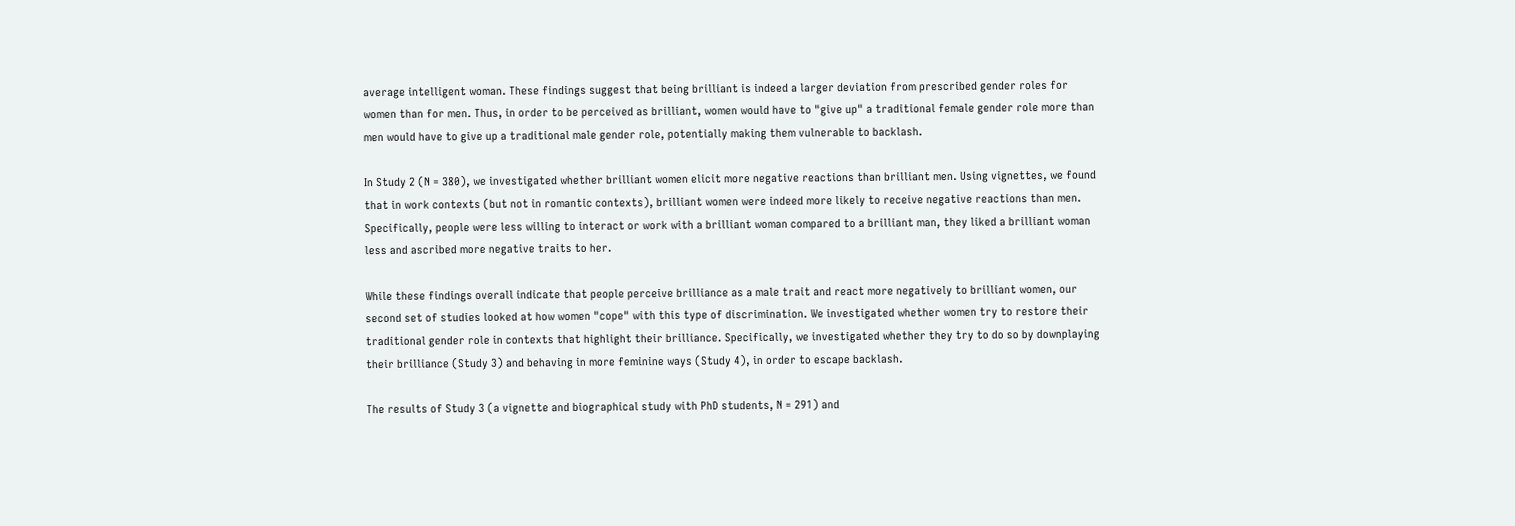average intelligent woman. These findings suggest that being brilliant is indeed a larger deviation from prescribed gender roles for women than for men. Thus, in order to be perceived as brilliant, women would have to "give up" a traditional female gender role more than men would have to give up a traditional male gender role, potentially making them vulnerable to backlash.

In Study 2 (N = 380), we investigated whether brilliant women elicit more negative reactions than brilliant men. Using vignettes, we found that in work contexts (but not in romantic contexts), brilliant women were indeed more likely to receive negative reactions than men. Specifically, people were less willing to interact or work with a brilliant woman compared to a brilliant man, they liked a brilliant woman less and ascribed more negative traits to her.

While these findings overall indicate that people perceive brilliance as a male trait and react more negatively to brilliant women, our second set of studies looked at how women "cope" with this type of discrimination. We investigated whether women try to restore their traditional gender role in contexts that highlight their brilliance. Specifically, we investigated whether they try to do so by downplaying their brilliance (Study 3) and behaving in more feminine ways (Study 4), in order to escape backlash.

The results of Study 3 (a vignette and biographical study with PhD students, N = 291) and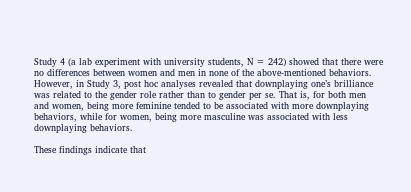Study 4 (a lab experiment with university students, N = 242) showed that there were no differences between women and men in none of the above-mentioned behaviors. However, in Study 3, post hoc analyses revealed that downplaying one’s brilliance was related to the gender role rather than to gender per se. That is, for both men and women, being more feminine tended to be associated with more downplaying behaviors, while for women, being more masculine was associated with less downplaying behaviors.

These findings indicate that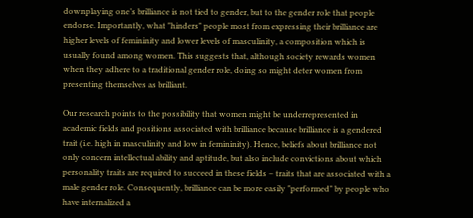downplaying one’s brilliance is not tied to gender, but to the gender role that people endorse. Importantly, what "hinders" people most from expressing their brilliance are higher levels of femininity and lower levels of masculinity, a composition which is usually found among women. This suggests that, although society rewards women when they adhere to a traditional gender role, doing so might deter women from presenting themselves as brilliant.

Our research points to the possibility that women might be underrepresented in academic fields and positions associated with brilliance because brilliance is a gendered trait (i.e. high in masculinity and low in femininity). Hence, beliefs about brilliance not only concern intellectual ability and aptitude, but also include convictions about which personality traits are required to succeed in these fields – traits that are associated with a male gender role. Consequently, brilliance can be more easily "performed" by people who have internalized a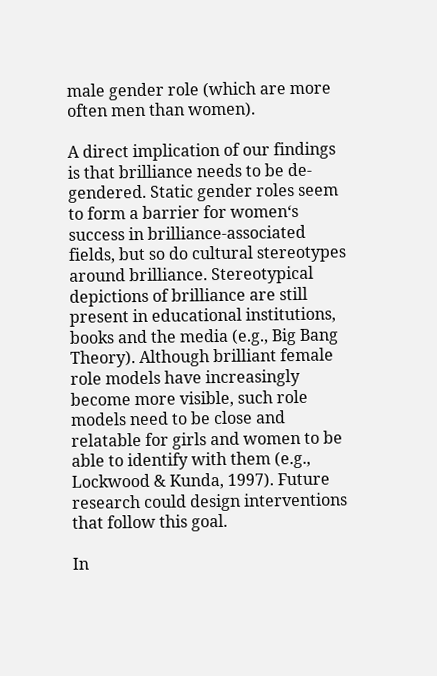male gender role (which are more often men than women).

A direct implication of our findings is that brilliance needs to be de-gendered. Static gender roles seem to form a barrier for women‘s success in brilliance-associated fields, but so do cultural stereotypes around brilliance. Stereotypical depictions of brilliance are still present in educational institutions, books and the media (e.g., Big Bang Theory). Although brilliant female role models have increasingly become more visible, such role models need to be close and relatable for girls and women to be able to identify with them (e.g., Lockwood & Kunda, 1997). Future research could design interventions that follow this goal.

In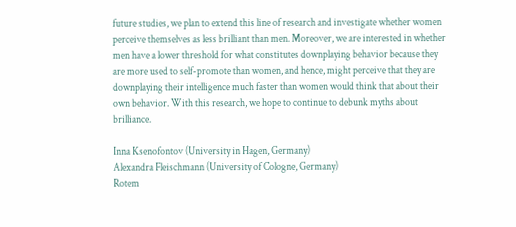future studies, we plan to extend this line of research and investigate whether women perceive themselves as less brilliant than men. Moreover, we are interested in whether men have a lower threshold for what constitutes downplaying behavior because they are more used to self-promote than women, and hence, might perceive that they are downplaying their intelligence much faster than women would think that about their own behavior. With this research, we hope to continue to debunk myths about brilliance.

Inna Ksenofontov (University in Hagen, Germany)
Alexandra Fleischmann (University of Cologne, Germany)
Rotem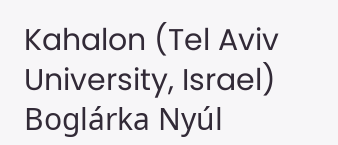Kahalon (Tel Aviv University, Israel)
Boglárka Nyúl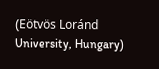(Eötvös Loránd University, Hungary)